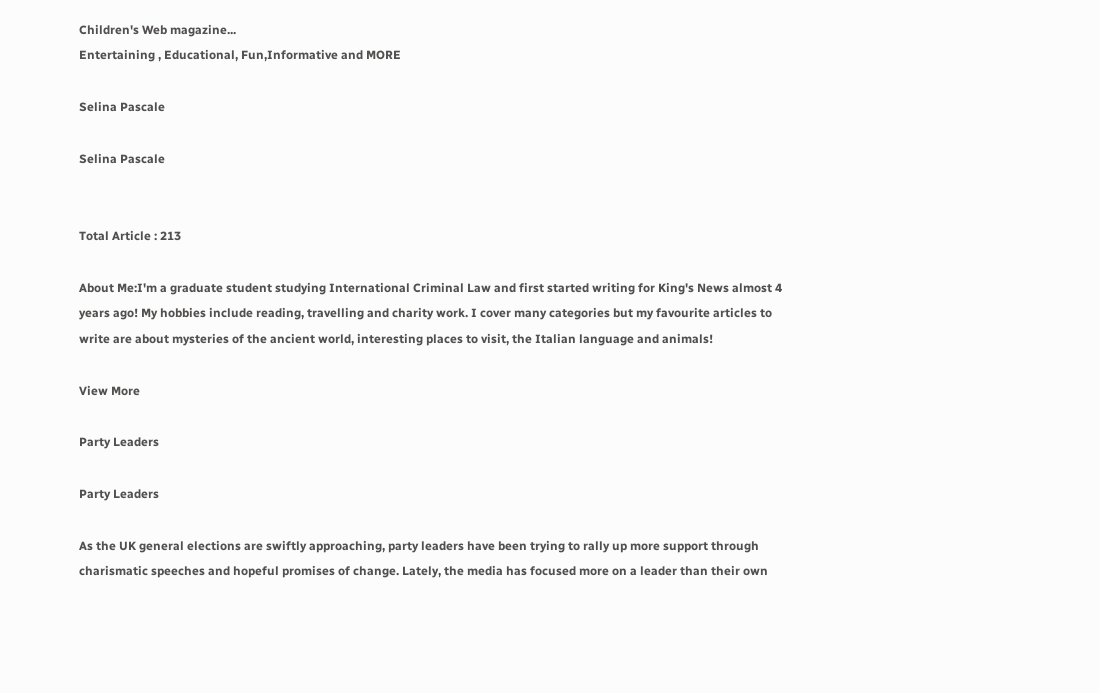Children's Web magazine...
Entertaining , Educational, Fun,Informative and MORE

Selina Pascale

Selina Pascale


Total Article : 213

About Me:I'm a graduate student studying International Criminal Law and first started writing for King's News almost 4 years ago! My hobbies include reading, travelling and charity work. I cover many categories but my favourite articles to write are about mysteries of the ancient world, interesting places to visit, the Italian language and animals!

View More

Party Leaders

Party Leaders

As the UK general elections are swiftly approaching, party leaders have been trying to rally up more support through charismatic speeches and hopeful promises of change. Lately, the media has focused more on a leader than their own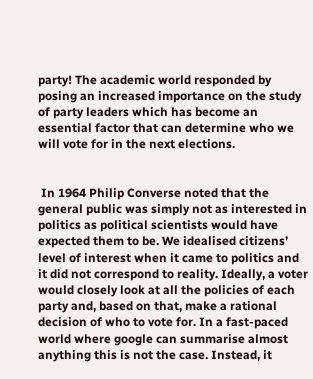party! The academic world responded by posing an increased importance on the study of party leaders which has become an essential factor that can determine who we will vote for in the next elections.


 In 1964 Philip Converse noted that the general public was simply not as interested in politics as political scientists would have expected them to be. We idealised citizens’ level of interest when it came to politics and it did not correspond to reality. Ideally, a voter would closely look at all the policies of each party and, based on that, make a rational decision of who to vote for. In a fast-paced world where google can summarise almost anything this is not the case. Instead, it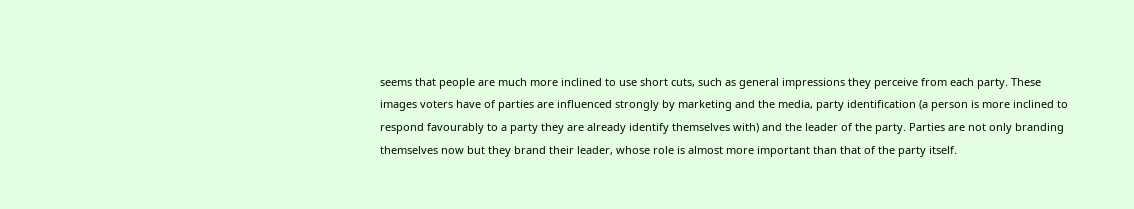seems that people are much more inclined to use short cuts, such as general impressions they perceive from each party. These images voters have of parties are influenced strongly by marketing and the media, party identification (a person is more inclined to respond favourably to a party they are already identify themselves with) and the leader of the party. Parties are not only branding themselves now but they brand their leader, whose role is almost more important than that of the party itself.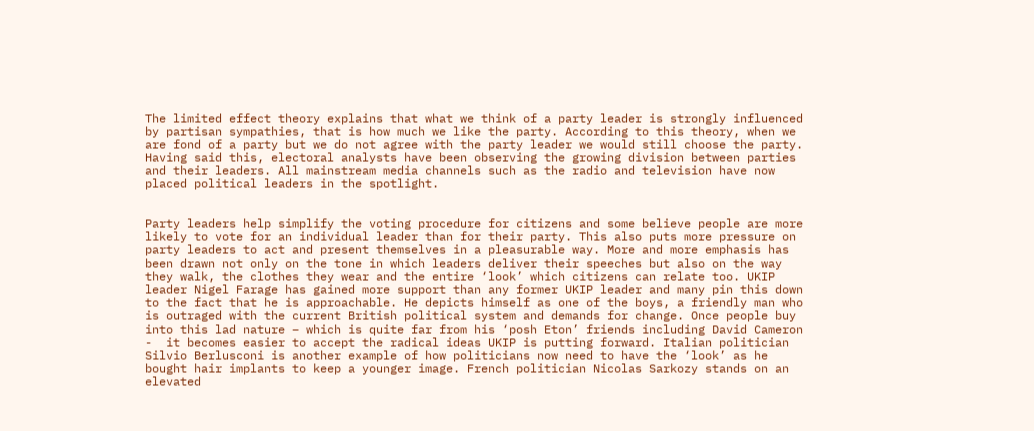The limited effect theory explains that what we think of a party leader is strongly influenced by partisan sympathies, that is how much we like the party. According to this theory, when we are fond of a party but we do not agree with the party leader we would still choose the party. Having said this, electoral analysts have been observing the growing division between parties and their leaders. All mainstream media channels such as the radio and television have now placed political leaders in the spotlight.


Party leaders help simplify the voting procedure for citizens and some believe people are more likely to vote for an individual leader than for their party. This also puts more pressure on party leaders to act and present themselves in a pleasurable way. More and more emphasis has been drawn not only on the tone in which leaders deliver their speeches but also on the way they walk, the clothes they wear and the entire ‘look’ which citizens can relate too. UKIP leader Nigel Farage has gained more support than any former UKIP leader and many pin this down to the fact that he is approachable. He depicts himself as one of the boys, a friendly man who is outraged with the current British political system and demands for change. Once people buy into this lad nature – which is quite far from his ‘posh Eton’ friends including David Cameron -  it becomes easier to accept the radical ideas UKIP is putting forward. Italian politician Silvio Berlusconi is another example of how politicians now need to have the ‘look’ as he bought hair implants to keep a younger image. French politician Nicolas Sarkozy stands on an elevated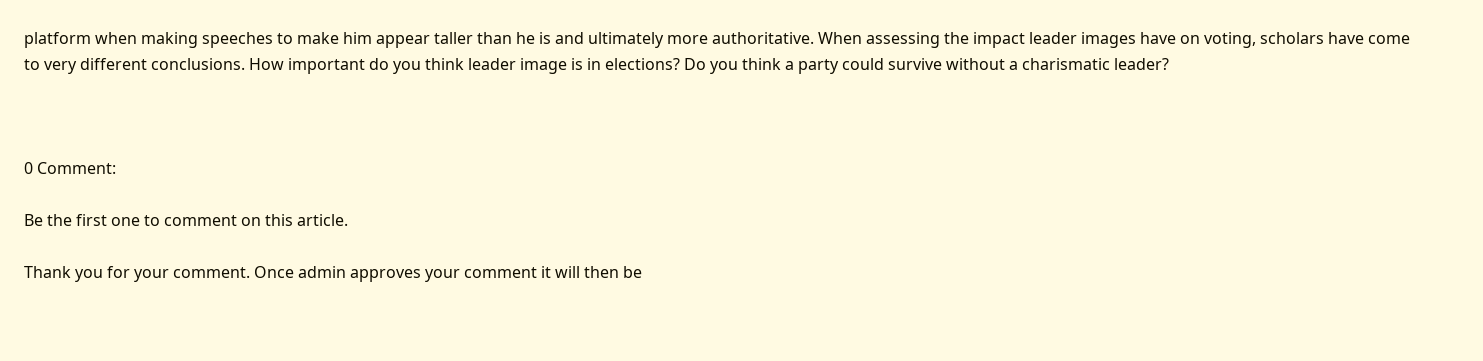platform when making speeches to make him appear taller than he is and ultimately more authoritative. When assessing the impact leader images have on voting, scholars have come to very different conclusions. How important do you think leader image is in elections? Do you think a party could survive without a charismatic leader?



0 Comment:

Be the first one to comment on this article.

Thank you for your comment. Once admin approves your comment it will then be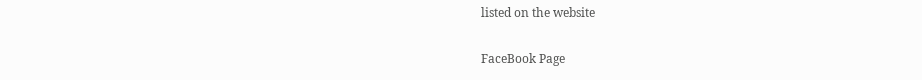listed on the website

FaceBook Page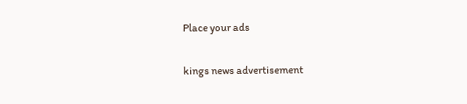Place your ads

kings news advertisement